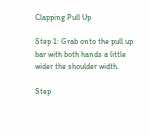Clapping Pull Up

Step 1: Grab onto the pull up bar with both hands a little wider the shoulder width.

Step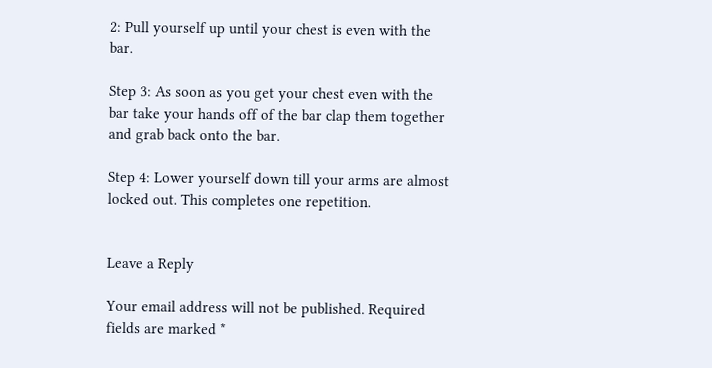2: Pull yourself up until your chest is even with the bar.

Step 3: As soon as you get your chest even with the bar take your hands off of the bar clap them together and grab back onto the bar.

Step 4: Lower yourself down till your arms are almost locked out. This completes one repetition.


Leave a Reply

Your email address will not be published. Required fields are marked *